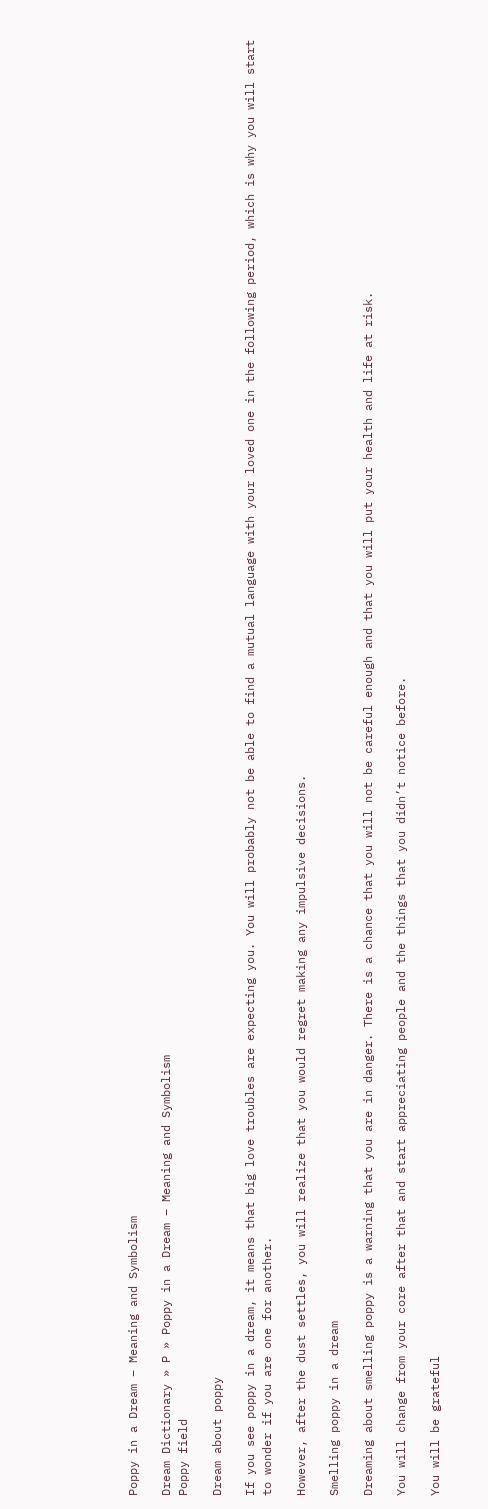Poppy in a Dream – Meaning and Symbolism

Dream Dictionary » P » Poppy in a Dream – Meaning and Symbolism
Poppy field

Dream about poppy

If you see poppy in a dream, it means that big love troubles are expecting you. You will probably not be able to find a mutual language with your loved one in the following period, which is why you will start to wonder if you are one for another.

However, after the dust settles, you will realize that you would regret making any impulsive decisions.

Smelling poppy in a dream

Dreaming about smelling poppy is a warning that you are in danger. There is a chance that you will not be careful enough and that you will put your health and life at risk.

You will change from your core after that and start appreciating people and the things that you didn’t notice before.

You will be grateful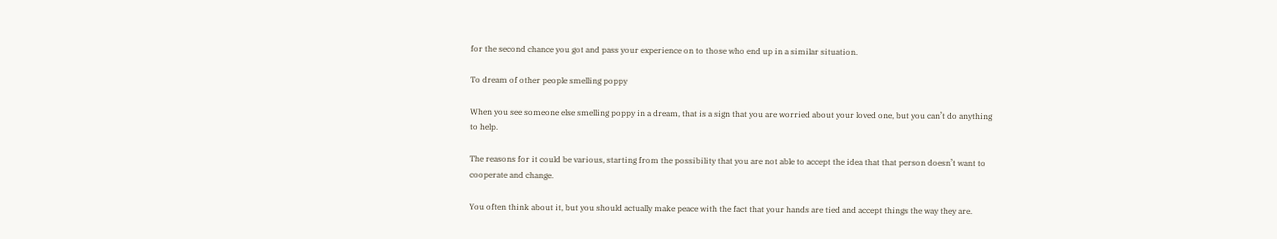for the second chance you got and pass your experience on to those who end up in a similar situation.

To dream of other people smelling poppy

When you see someone else smelling poppy in a dream, that is a sign that you are worried about your loved one, but you can’t do anything to help.

The reasons for it could be various, starting from the possibility that you are not able to accept the idea that that person doesn’t want to cooperate and change.

You often think about it, but you should actually make peace with the fact that your hands are tied and accept things the way they are.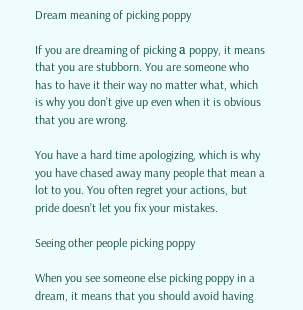Dream meaning of picking poppy

If you are dreaming of picking а poppy, it means that you are stubborn. You are someone who has to have it their way no matter what, which is why you don’t give up even when it is obvious that you are wrong.

You have a hard time apologizing, which is why you have chased away many people that mean a lot to you. You often regret your actions, but pride doesn’t let you fix your mistakes.

Seeing other people picking poppy

When you see someone else picking poppy in a dream, it means that you should avoid having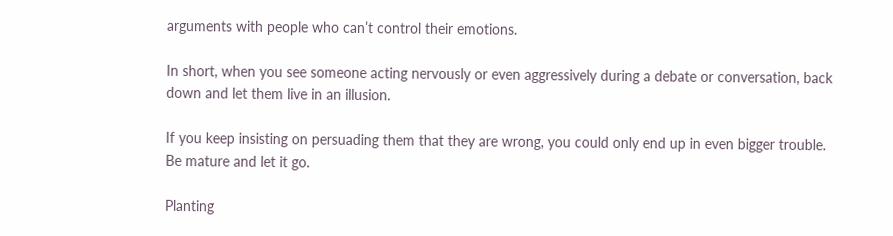arguments with people who can’t control their emotions.

In short, when you see someone acting nervously or even aggressively during a debate or conversation, back down and let them live in an illusion.

If you keep insisting on persuading them that they are wrong, you could only end up in even bigger trouble. Be mature and let it go.

Planting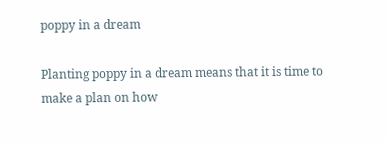poppy in a dream

Planting poppy in a dream means that it is time to make a plan on how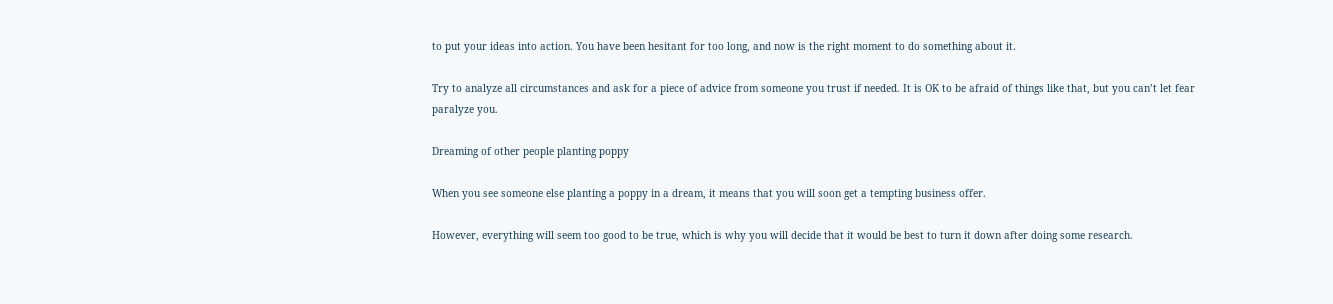to put your ideas into action. You have been hesitant for too long, and now is the right moment to do something about it.

Try to analyze all circumstances and ask for a piece of advice from someone you trust if needed. It is OK to be afraid of things like that, but you can’t let fear paralyze you.

Dreaming of other people planting poppy

When you see someone else planting a poppy in a dream, it means that you will soon get a tempting business offer.

However, everything will seem too good to be true, which is why you will decide that it would be best to turn it down after doing some research.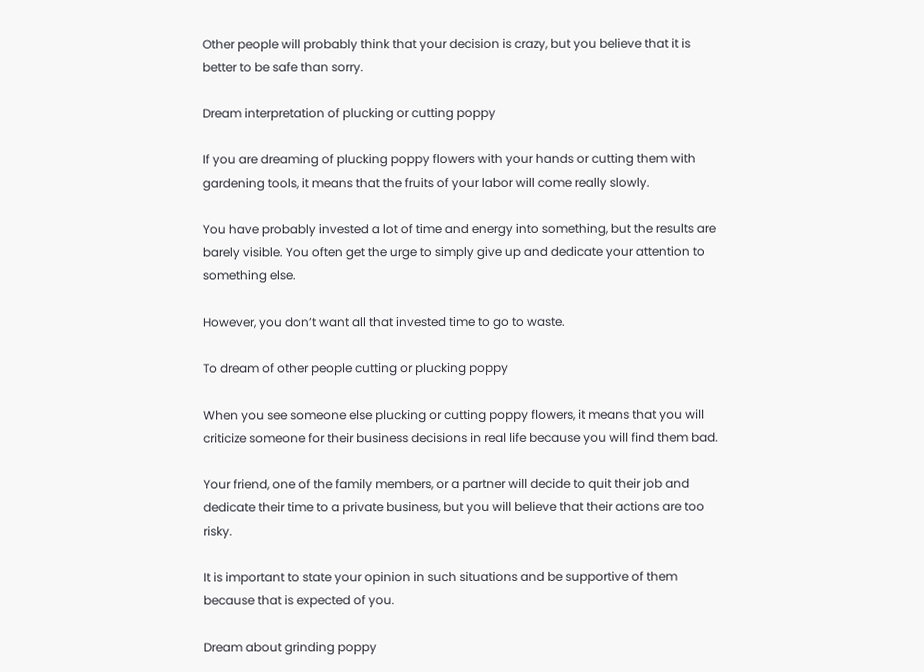Other people will probably think that your decision is crazy, but you believe that it is better to be safe than sorry.

Dream interpretation of plucking or cutting poppy

If you are dreaming of plucking poppy flowers with your hands or cutting them with gardening tools, it means that the fruits of your labor will come really slowly.

You have probably invested a lot of time and energy into something, but the results are barely visible. You often get the urge to simply give up and dedicate your attention to something else.

However, you don’t want all that invested time to go to waste.

To dream of other people cutting or plucking poppy

When you see someone else plucking or cutting poppy flowers, it means that you will criticize someone for their business decisions in real life because you will find them bad.

Your friend, one of the family members, or a partner will decide to quit their job and dedicate their time to a private business, but you will believe that their actions are too risky.

It is important to state your opinion in such situations and be supportive of them because that is expected of you.

Dream about grinding poppy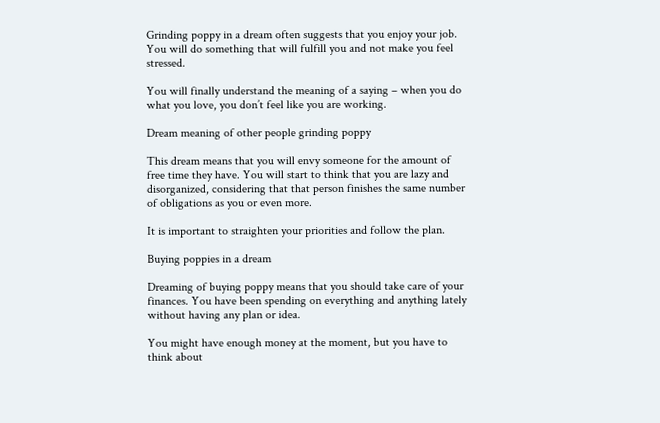Grinding poppy in a dream often suggests that you enjoy your job. You will do something that will fulfill you and not make you feel stressed.

You will finally understand the meaning of a saying – when you do what you love, you don’t feel like you are working.

Dream meaning of other people grinding poppy

This dream means that you will envy someone for the amount of free time they have. You will start to think that you are lazy and disorganized, considering that that person finishes the same number of obligations as you or even more.

It is important to straighten your priorities and follow the plan.

Buying poppies in a dream

Dreaming of buying poppy means that you should take care of your finances. You have been spending on everything and anything lately without having any plan or idea.

You might have enough money at the moment, but you have to think about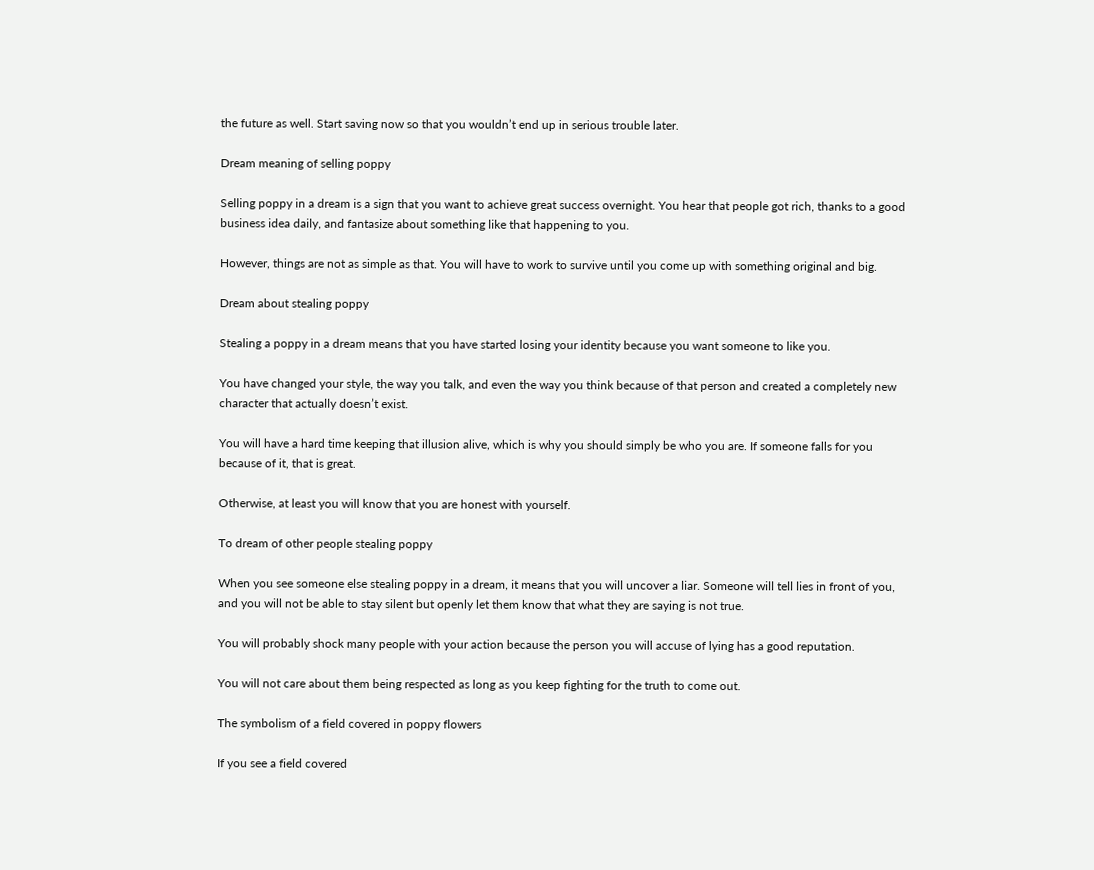the future as well. Start saving now so that you wouldn’t end up in serious trouble later.

Dream meaning of selling poppy

Selling poppy in a dream is a sign that you want to achieve great success overnight. You hear that people got rich, thanks to a good business idea daily, and fantasize about something like that happening to you.

However, things are not as simple as that. You will have to work to survive until you come up with something original and big.

Dream about stealing poppy

Stealing a poppy in a dream means that you have started losing your identity because you want someone to like you.

You have changed your style, the way you talk, and even the way you think because of that person and created a completely new character that actually doesn’t exist.

You will have a hard time keeping that illusion alive, which is why you should simply be who you are. If someone falls for you because of it, that is great.

Otherwise, at least you will know that you are honest with yourself.

To dream of other people stealing poppy

When you see someone else stealing poppy in a dream, it means that you will uncover a liar. Someone will tell lies in front of you, and you will not be able to stay silent but openly let them know that what they are saying is not true.

You will probably shock many people with your action because the person you will accuse of lying has a good reputation.

You will not care about them being respected as long as you keep fighting for the truth to come out.

The symbolism of a field covered in poppy flowers

If you see a field covered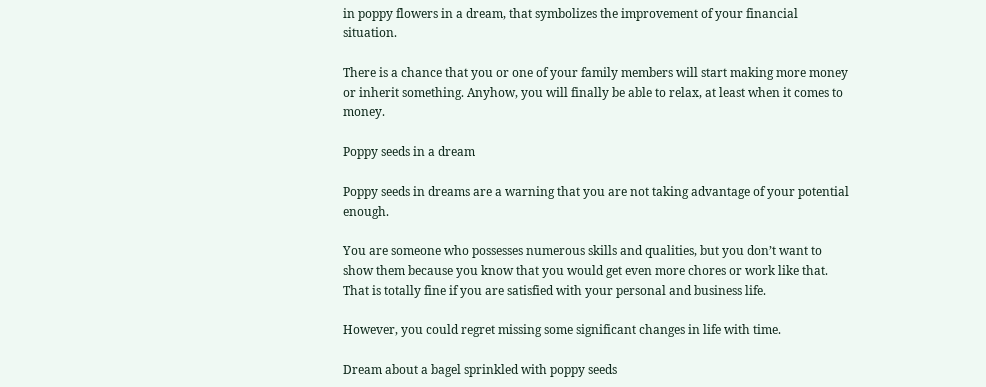in poppy flowers in a dream, that symbolizes the improvement of your financial situation.

There is a chance that you or one of your family members will start making more money or inherit something. Anyhow, you will finally be able to relax, at least when it comes to money.

Poppy seeds in a dream

Poppy seeds in dreams are a warning that you are not taking advantage of your potential enough.

You are someone who possesses numerous skills and qualities, but you don’t want to show them because you know that you would get even more chores or work like that. That is totally fine if you are satisfied with your personal and business life.

However, you could regret missing some significant changes in life with time.

Dream about a bagel sprinkled with poppy seeds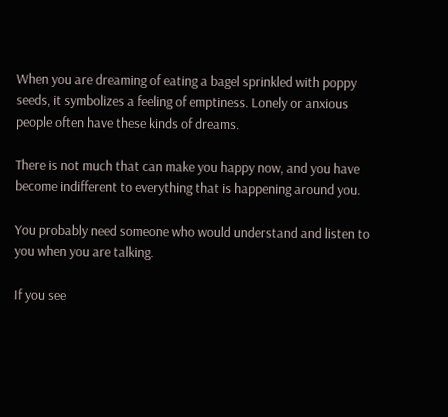When you are dreaming of eating a bagel sprinkled with poppy seeds, it symbolizes a feeling of emptiness. Lonely or anxious people often have these kinds of dreams.

There is not much that can make you happy now, and you have become indifferent to everything that is happening around you.

You probably need someone who would understand and listen to you when you are talking.

If you see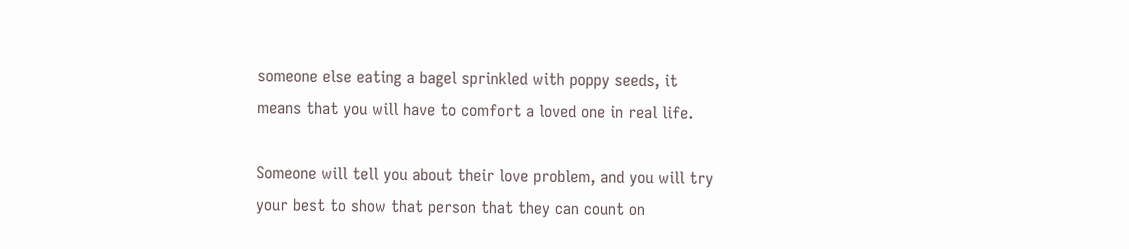someone else eating a bagel sprinkled with poppy seeds, it means that you will have to comfort a loved one in real life.

Someone will tell you about their love problem, and you will try your best to show that person that they can count on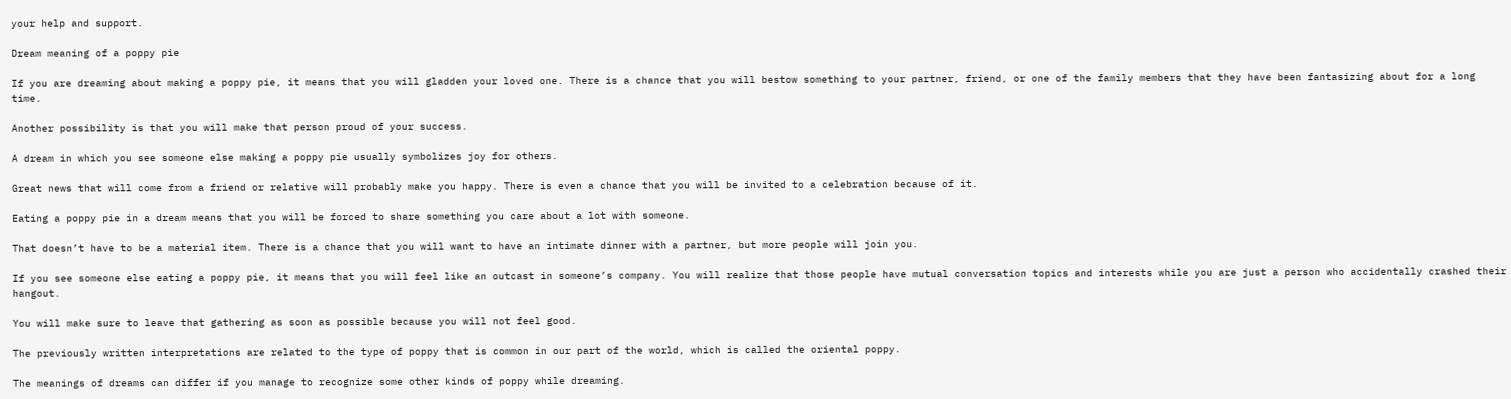your help and support.

Dream meaning of a poppy pie

If you are dreaming about making a poppy pie, it means that you will gladden your loved one. There is a chance that you will bestow something to your partner, friend, or one of the family members that they have been fantasizing about for a long time.

Another possibility is that you will make that person proud of your success.

A dream in which you see someone else making a poppy pie usually symbolizes joy for others.

Great news that will come from a friend or relative will probably make you happy. There is even a chance that you will be invited to a celebration because of it.

Eating a poppy pie in a dream means that you will be forced to share something you care about a lot with someone.

That doesn’t have to be a material item. There is a chance that you will want to have an intimate dinner with a partner, but more people will join you.

If you see someone else eating a poppy pie, it means that you will feel like an outcast in someone’s company. You will realize that those people have mutual conversation topics and interests while you are just a person who accidentally crashed their hangout.

You will make sure to leave that gathering as soon as possible because you will not feel good.

The previously written interpretations are related to the type of poppy that is common in our part of the world, which is called the oriental poppy.

The meanings of dreams can differ if you manage to recognize some other kinds of poppy while dreaming.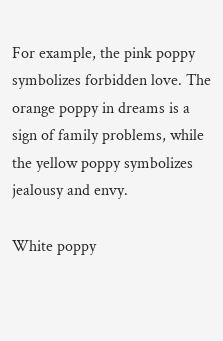For example, the pink poppy symbolizes forbidden love. The orange poppy in dreams is a sign of family problems, while the yellow poppy symbolizes jealousy and envy.

White poppy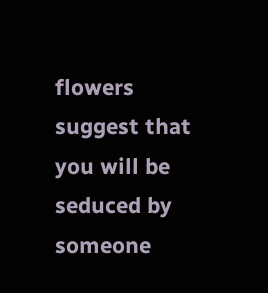flowers suggest that you will be seduced by someone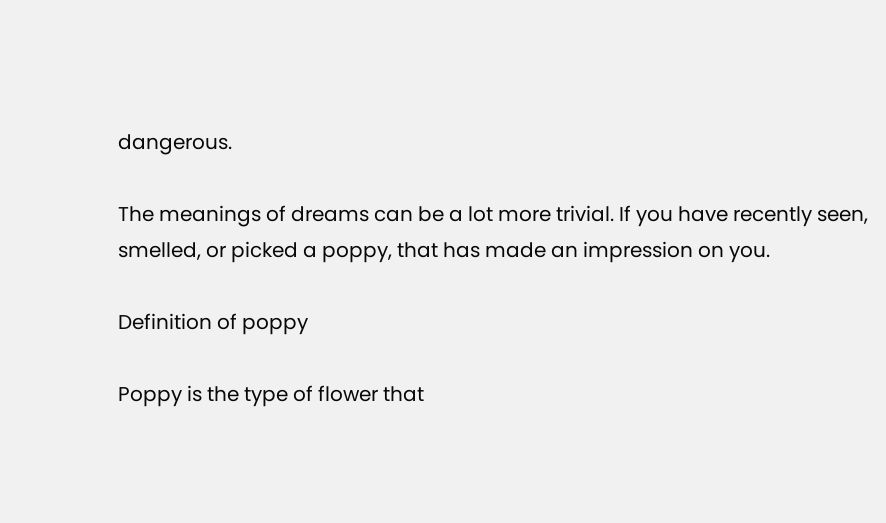dangerous.

The meanings of dreams can be a lot more trivial. If you have recently seen, smelled, or picked a poppy, that has made an impression on you.

Definition of poppy

Poppy is the type of flower that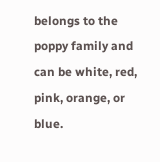belongs to the poppy family and can be white, red, pink, orange, or blue.